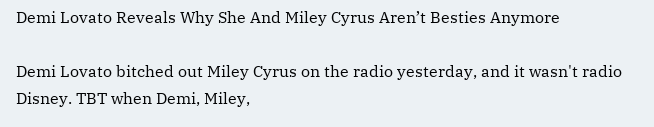Demi Lovato Reveals Why She And Miley Cyrus Aren’t Besties Anymore

Demi Lovato bitched out Miley Cyrus on the radio yesterday, and it wasn't radio Disney. TBT when Demi, Miley,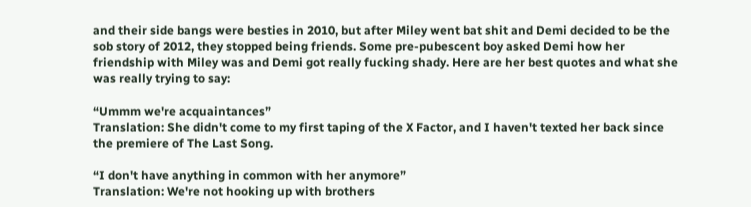and their side bangs were besties in 2010, but after Miley went bat shit and Demi decided to be the sob story of 2012, they stopped being friends. Some pre-pubescent boy asked Demi how her friendship with Miley was and Demi got really fucking shady. Here are her best quotes and what she was really trying to say:

“Ummm we're acquaintances”
Translation: She didn't come to my first taping of the X Factor, and I haven't texted her back since the premiere of The Last Song.

“I don't have anything in common with her anymore”
Translation: We're not hooking up with brothers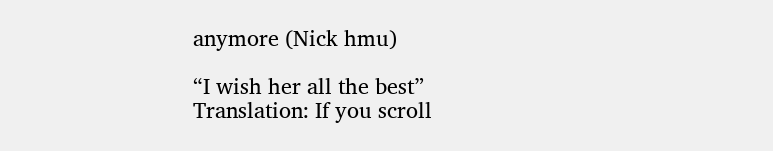anymore (Nick hmu)

“I wish her all the best”
Translation: If you scroll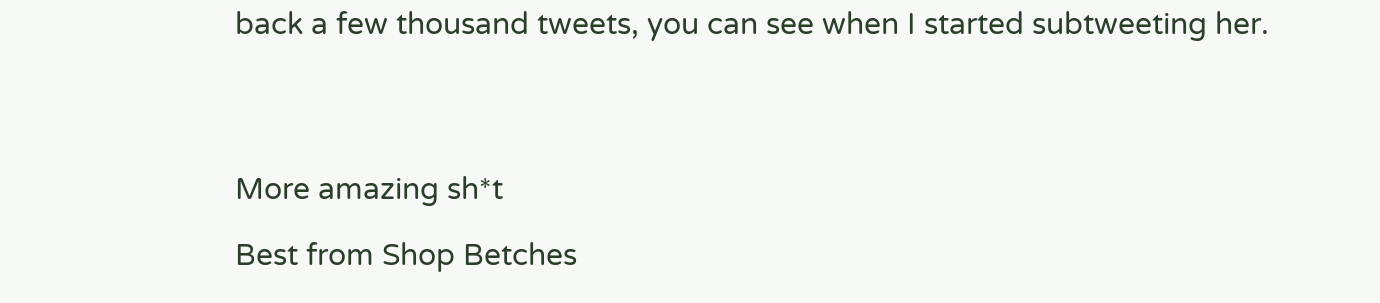back a few thousand tweets, you can see when I started subtweeting her.




More amazing sh*t

Best from Shop Betches